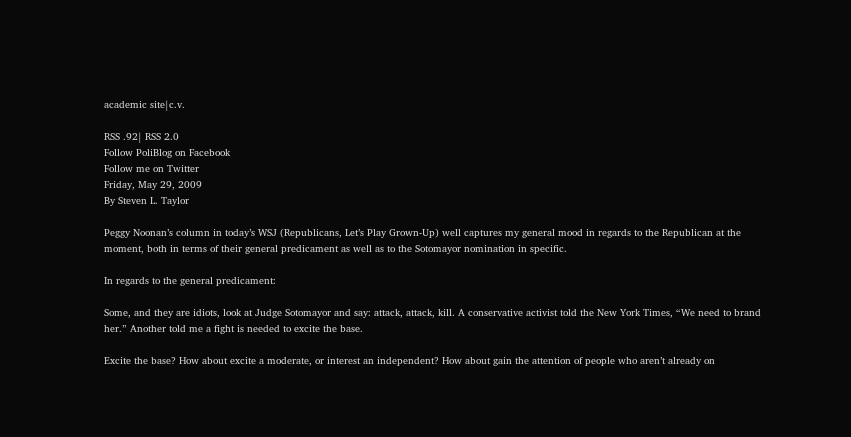academic site|c.v.

RSS .92| RSS 2.0
Follow PoliBlog on Facebook
Follow me on Twitter
Friday, May 29, 2009
By Steven L. Taylor

Peggy Noonan’s column in today’s WSJ (Republicans, Let’s Play Grown-Up) well captures my general mood in regards to the Republican at the moment, both in terms of their general predicament as well as to the Sotomayor nomination in specific.

In regards to the general predicament:

Some, and they are idiots, look at Judge Sotomayor and say: attack, attack, kill. A conservative activist told the New York Times, “We need to brand her.” Another told me a fight is needed to excite the base.

Excite the base? How about excite a moderate, or interest an independent? How about gain the attention of people who aren’t already on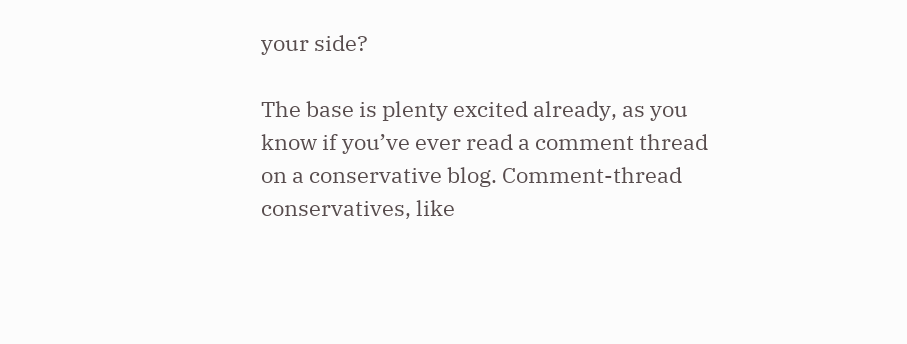your side?

The base is plenty excited already, as you know if you’ve ever read a comment thread on a conservative blog. Comment-thread conservatives, like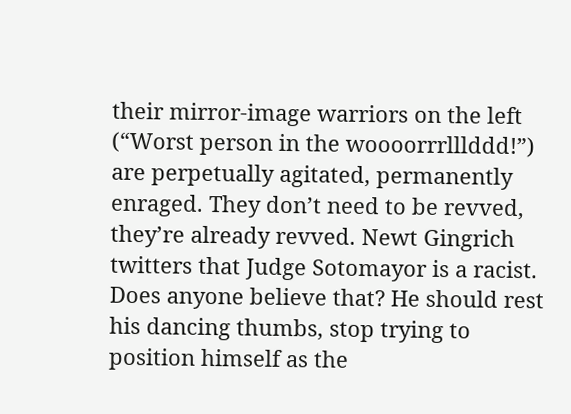their mirror-image warriors on the left (“Worst person in the woooorrrlllddd!”) are perpetually agitated, permanently enraged. They don’t need to be revved, they’re already revved. Newt Gingrich twitters that Judge Sotomayor is a racist. Does anyone believe that? He should rest his dancing thumbs, stop trying to position himself as the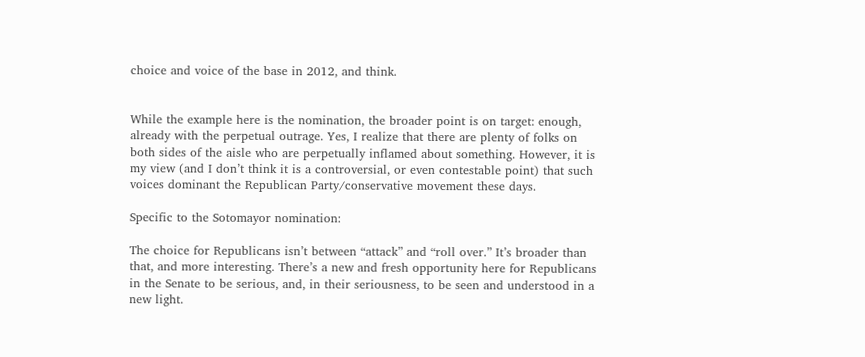choice and voice of the base in 2012, and think.


While the example here is the nomination, the broader point is on target: enough, already with the perpetual outrage. Yes, I realize that there are plenty of folks on both sides of the aisle who are perpetually inflamed about something. However, it is my view (and I don’t think it is a controversial, or even contestable point) that such voices dominant the Republican Party/conservative movement these days.

Specific to the Sotomayor nomination:

The choice for Republicans isn’t between “attack” and “roll over.” It’s broader than that, and more interesting. There’s a new and fresh opportunity here for Republicans in the Senate to be serious, and, in their seriousness, to be seen and understood in a new light.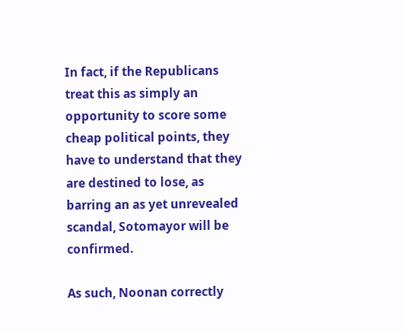In fact, if the Republicans treat this as simply an opportunity to score some cheap political points, they have to understand that they are destined to lose, as barring an as yet unrevealed scandal, Sotomayor will be confirmed.

As such, Noonan correctly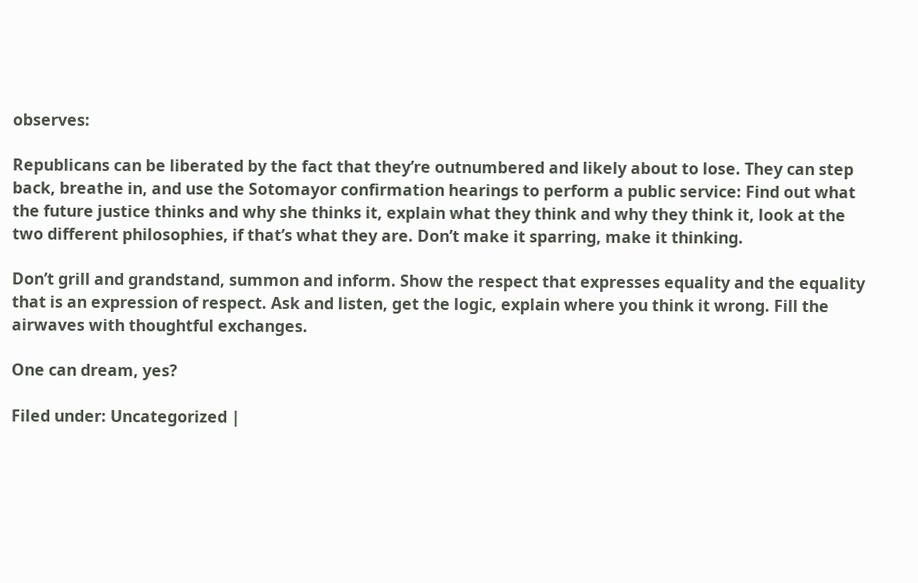observes:

Republicans can be liberated by the fact that they’re outnumbered and likely about to lose. They can step back, breathe in, and use the Sotomayor confirmation hearings to perform a public service: Find out what the future justice thinks and why she thinks it, explain what they think and why they think it, look at the two different philosophies, if that’s what they are. Don’t make it sparring, make it thinking.

Don’t grill and grandstand, summon and inform. Show the respect that expresses equality and the equality that is an expression of respect. Ask and listen, get the logic, explain where you think it wrong. Fill the airwaves with thoughtful exchanges.

One can dream, yes?

Filed under: Uncategorized |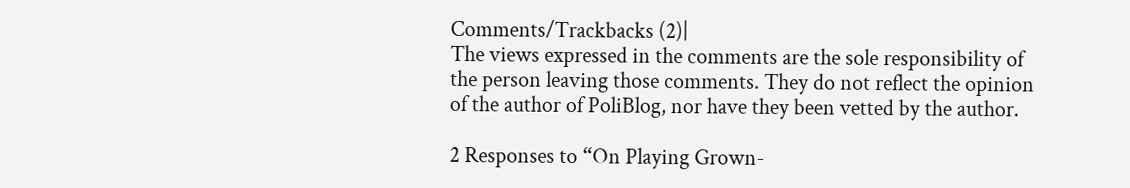Comments/Trackbacks (2)|
The views expressed in the comments are the sole responsibility of the person leaving those comments. They do not reflect the opinion of the author of PoliBlog, nor have they been vetted by the author.

2 Responses to “On Playing Grown-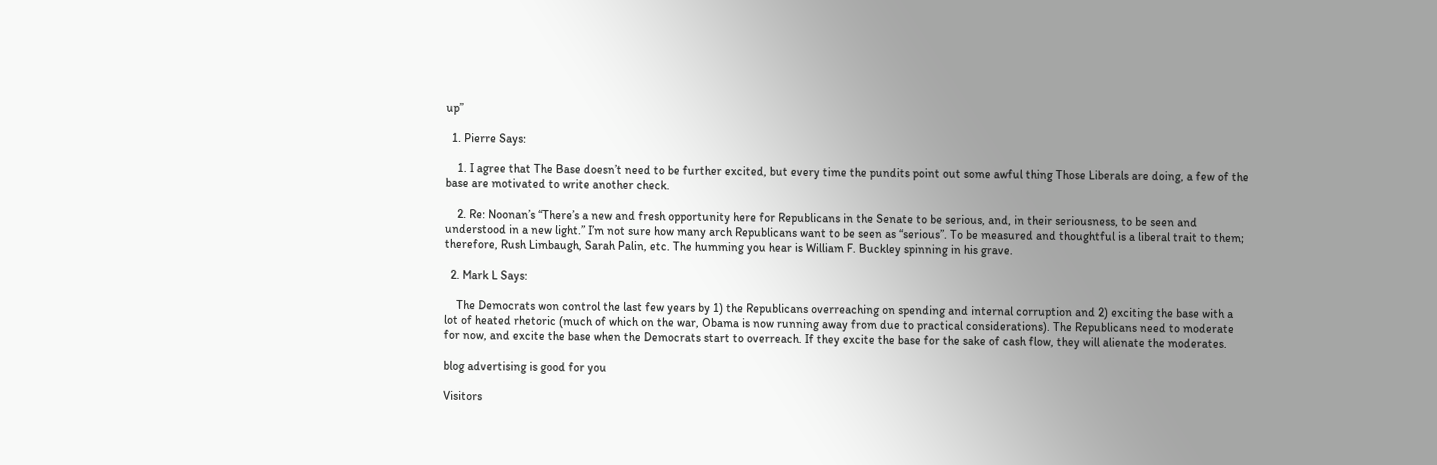up”

  1. Pierre Says:

    1. I agree that The Base doesn’t need to be further excited, but every time the pundits point out some awful thing Those Liberals are doing, a few of the base are motivated to write another check.

    2. Re: Noonan’s “There’s a new and fresh opportunity here for Republicans in the Senate to be serious, and, in their seriousness, to be seen and understood in a new light.” I’m not sure how many arch Republicans want to be seen as “serious”. To be measured and thoughtful is a liberal trait to them; therefore, Rush Limbaugh, Sarah Palin, etc. The humming you hear is William F. Buckley spinning in his grave.

  2. Mark L Says:

    The Democrats won control the last few years by 1) the Republicans overreaching on spending and internal corruption and 2) exciting the base with a lot of heated rhetoric (much of which on the war, Obama is now running away from due to practical considerations). The Republicans need to moderate for now, and excite the base when the Democrats start to overreach. If they excite the base for the sake of cash flow, they will alienate the moderates.

blog advertising is good for you

Visitors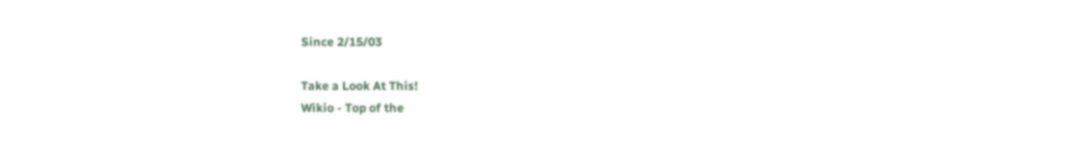Since 2/15/03

Take a Look At This!
Wikio - Top of the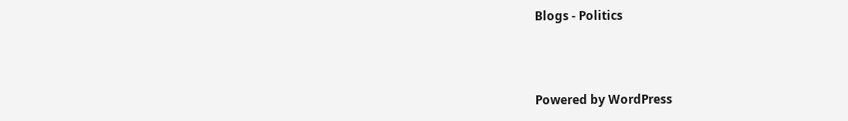Blogs - Politics



Powered by WordPress